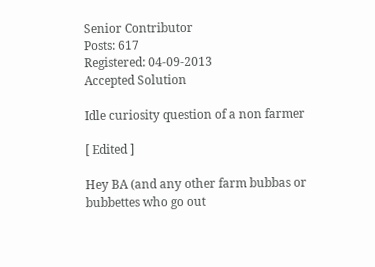Senior Contributor
Posts: 617
Registered: 04-09-2013
Accepted Solution

Idle curiosity question of a non farmer

[ Edited ]

Hey BA (and any other farm bubbas or bubbettes who go out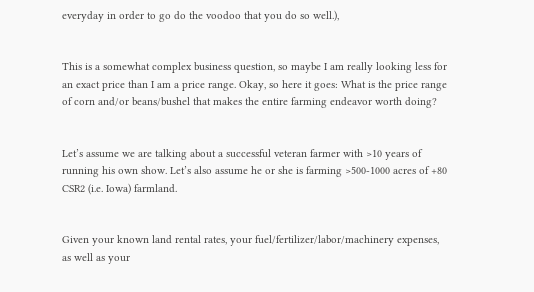everyday in order to go do the voodoo that you do so well.),


This is a somewhat complex business question, so maybe I am really looking less for an exact price than I am a price range. Okay, so here it goes: What is the price range of corn and/or beans/bushel that makes the entire farming endeavor worth doing?


Let’s assume we are talking about a successful veteran farmer with >10 years of running his own show. Let’s also assume he or she is farming >500-1000 acres of +80 CSR2 (i.e. Iowa) farmland.


Given your known land rental rates, your fuel/fertilizer/labor/machinery expenses, as well as your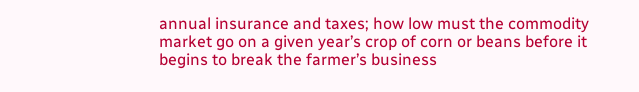annual insurance and taxes; how low must the commodity market go on a given year’s crop of corn or beans before it begins to break the farmer’s business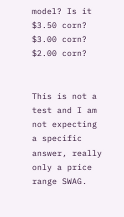model? Is it $3.50 corn? $3.00 corn? $2.00 corn?


This is not a test and I am not expecting a specific answer, really only a price range SWAG.